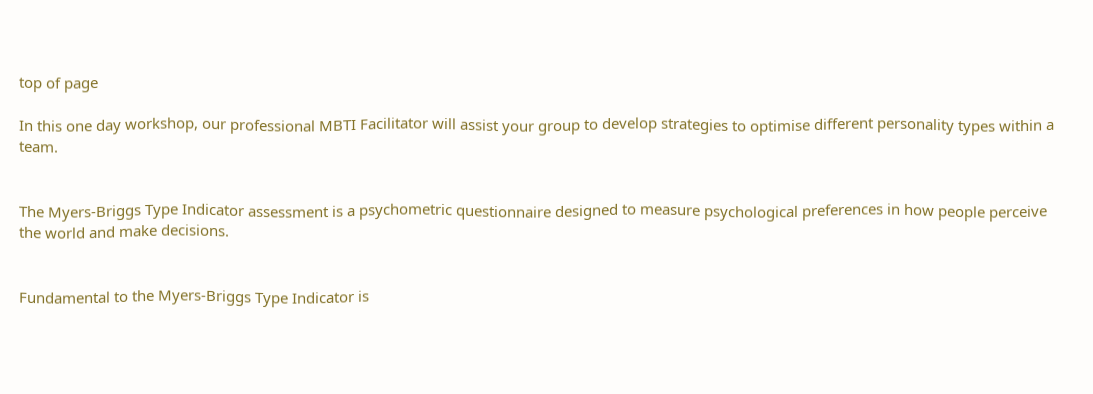top of page

In this one day workshop, our professional MBTI Facilitator will assist your group to develop strategies to optimise different personality types within a team.


The Myers-Briggs Type Indicator assessment is a psychometric questionnaire designed to measure psychological preferences in how people perceive the world and make decisions.


Fundamental to the Myers-Briggs Type Indicator is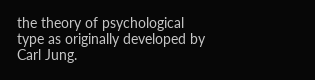the theory of psychological type as originally developed by Carl Jung.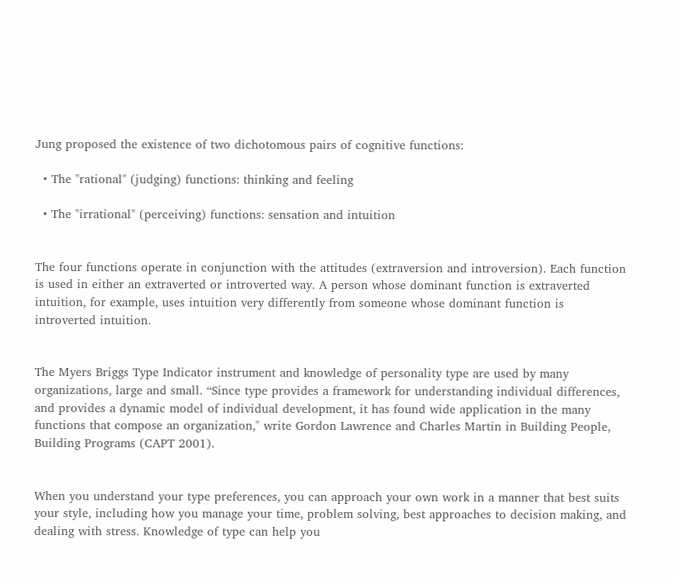Jung proposed the existence of two dichotomous pairs of cognitive functions:

  • The "rational" (judging) functions: thinking and feeling

  • The "irrational" (perceiving) functions: sensation and intuition


The four functions operate in conjunction with the attitudes (extraversion and introversion). Each function is used in either an extraverted or introverted way. A person whose dominant function is extraverted intuition, for example, uses intuition very differently from someone whose dominant function is introverted intuition.


The Myers Briggs Type Indicator instrument and knowledge of personality type are used by many organizations, large and small. “Since type provides a framework for understanding individual differences, and provides a dynamic model of individual development, it has found wide application in the many functions that compose an organization," write Gordon Lawrence and Charles Martin in Building People, Building Programs (CAPT 2001).


When you understand your type preferences, you can approach your own work in a manner that best suits your style, including how you manage your time, problem solving, best approaches to decision making, and dealing with stress. Knowledge of type can help you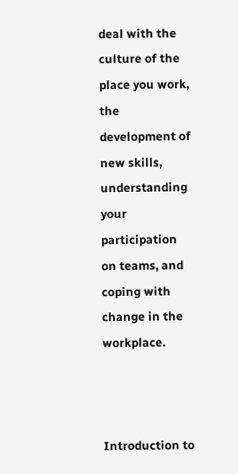deal with the culture of the place you work, the development of new skills, understanding your participation on teams, and coping with change in the workplace.



Introduction to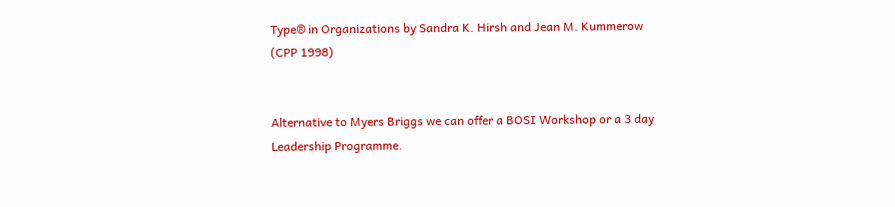Type® in Organizations by Sandra K. Hirsh and Jean M. Kummerow (CPP 1998)


Alternative to Myers Briggs we can offer a BOSI Workshop or a 3 day Leadership Programme.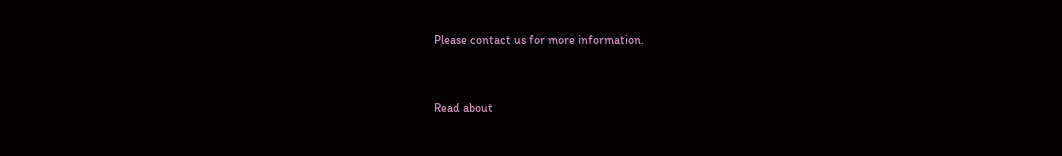Please contact us for more information.


Read about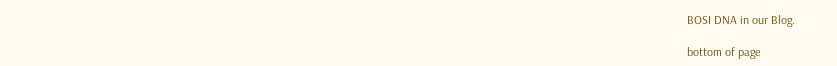BOSI DNA in our Blog.

bottom of page